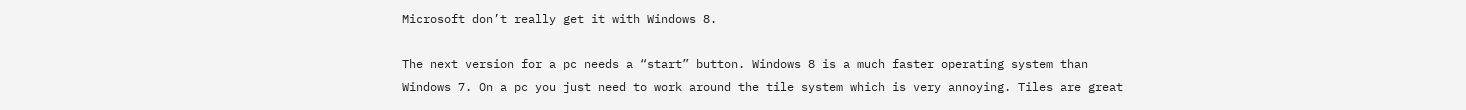Microsoft don’t really get it with Windows 8.

The next version for a pc needs a “start” button. Windows 8 is a much faster operating system than Windows 7. On a pc you just need to work around the tile system which is very annoying. Tiles are great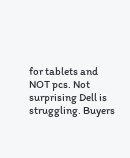for tablets and NOT pcs. Not surprising Dell is struggling. Buyers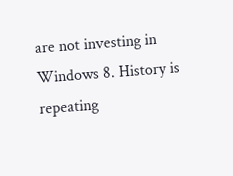are not investing in Windows 8. History is repeating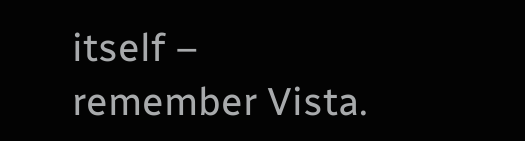itself – remember Vista.